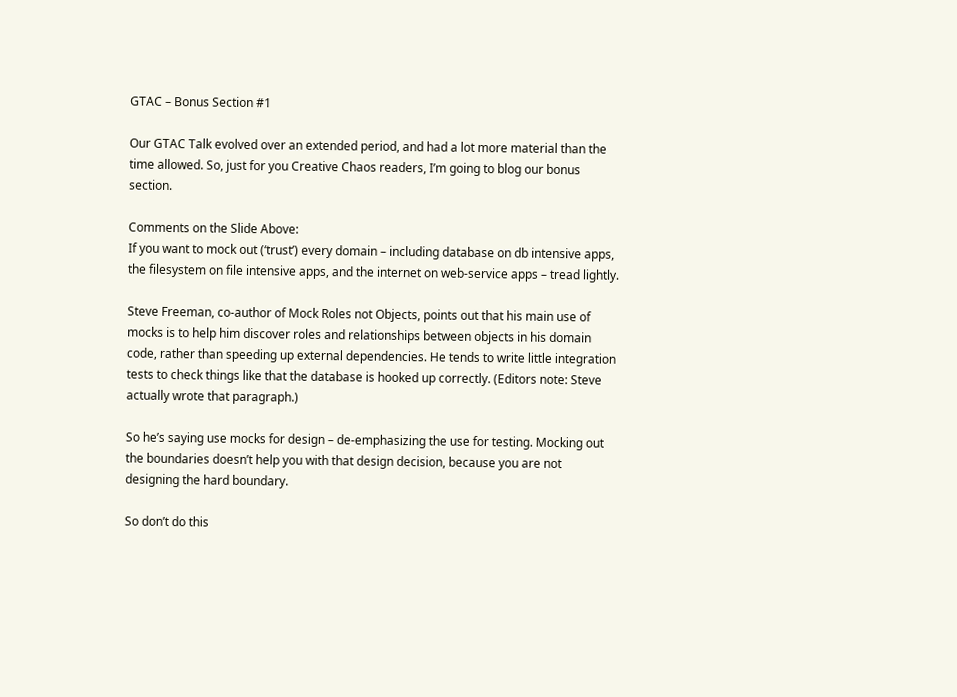GTAC – Bonus Section #1

Our GTAC Talk evolved over an extended period, and had a lot more material than the time allowed. So, just for you Creative Chaos readers, I’m going to blog our bonus section.

Comments on the Slide Above:
If you want to mock out (‘trust’) every domain – including database on db intensive apps, the filesystem on file intensive apps, and the internet on web-service apps – tread lightly.

Steve Freeman, co-author of Mock Roles not Objects, points out that his main use of mocks is to help him discover roles and relationships between objects in his domain code, rather than speeding up external dependencies. He tends to write little integration tests to check things like that the database is hooked up correctly. (Editors note: Steve actually wrote that paragraph.)

So he’s saying use mocks for design – de-emphasizing the use for testing. Mocking out the boundaries doesn’t help you with that design decision, because you are not designing the hard boundary.

So don’t do this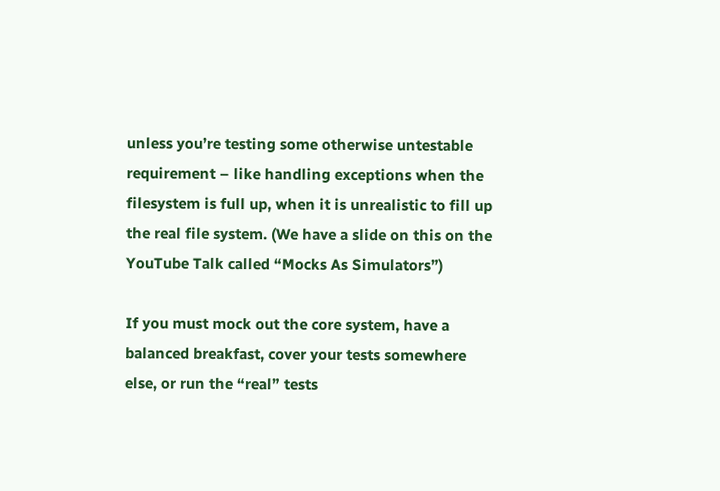unless you’re testing some otherwise untestable requirement – like handling exceptions when the filesystem is full up, when it is unrealistic to fill up the real file system. (We have a slide on this on the YouTube Talk called “Mocks As Simulators”)

If you must mock out the core system, have a balanced breakfast, cover your tests somewhere else, or run the “real” tests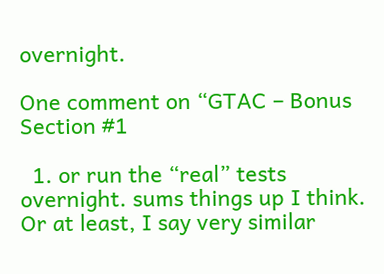overnight.

One comment on “GTAC – Bonus Section #1

  1. or run the “real” tests overnight. sums things up I think. Or at least, I say very similar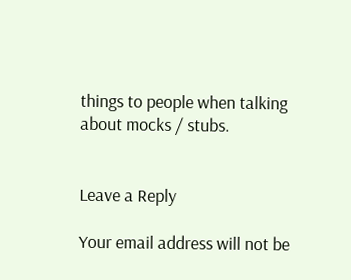things to people when talking about mocks / stubs.


Leave a Reply

Your email address will not be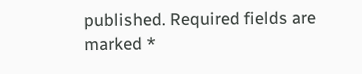published. Required fields are marked *